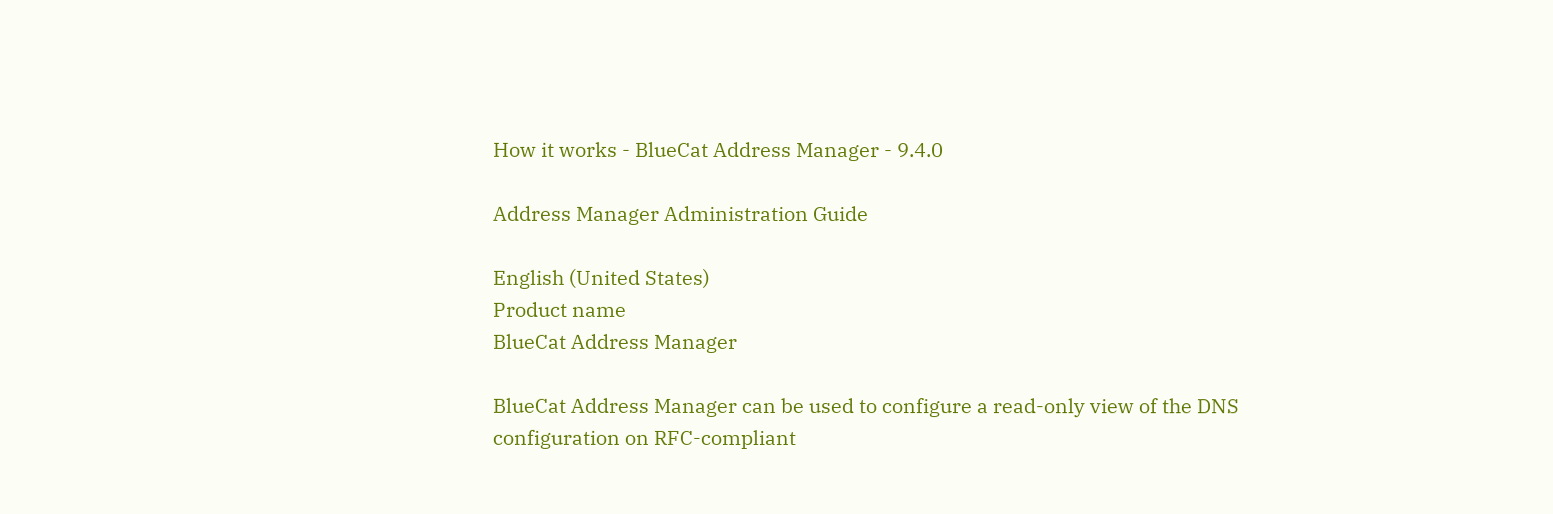How it works - BlueCat Address Manager - 9.4.0

Address Manager Administration Guide

English (United States)
Product name
BlueCat Address Manager

BlueCat Address Manager can be used to configure a read-only view of the DNS configuration on RFC-compliant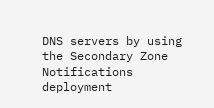DNS servers by using the Secondary Zone Notifications deployment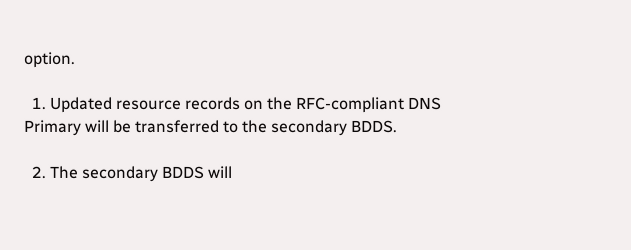option.

  1. Updated resource records on the RFC-compliant DNS Primary will be transferred to the secondary BDDS.

  2. The secondary BDDS will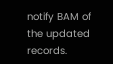notify BAM of the updated records.